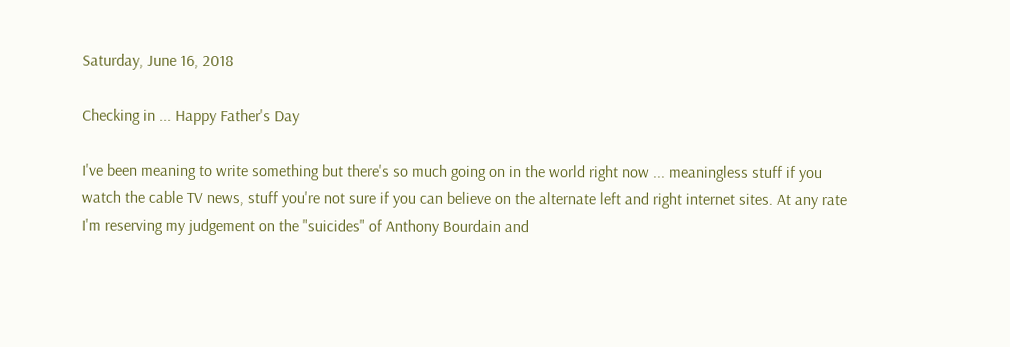Saturday, June 16, 2018

Checking in ... Happy Father's Day

I've been meaning to write something but there's so much going on in the world right now ... meaningless stuff if you watch the cable TV news, stuff you're not sure if you can believe on the alternate left and right internet sites. At any rate I'm reserving my judgement on the "suicides" of Anthony Bourdain and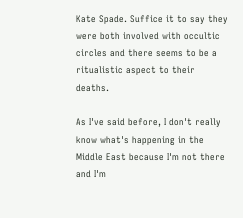Kate Spade. Suffice it to say they were both involved with occultic circles and there seems to be a ritualistic aspect to their deaths.

As I've said before, I don't really know what's happening in the Middle East because I'm not there and I'm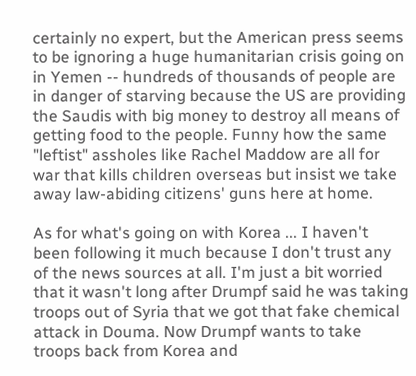certainly no expert, but the American press seems to be ignoring a huge humanitarian crisis going on in Yemen -- hundreds of thousands of people are in danger of starving because the US are providing the Saudis with big money to destroy all means of getting food to the people. Funny how the same "leftist" assholes like Rachel Maddow are all for war that kills children overseas but insist we take away law-abiding citizens' guns here at home.

As for what's going on with Korea ... I haven't been following it much because I don't trust any of the news sources at all. I'm just a bit worried that it wasn't long after Drumpf said he was taking troops out of Syria that we got that fake chemical attack in Douma. Now Drumpf wants to take troops back from Korea and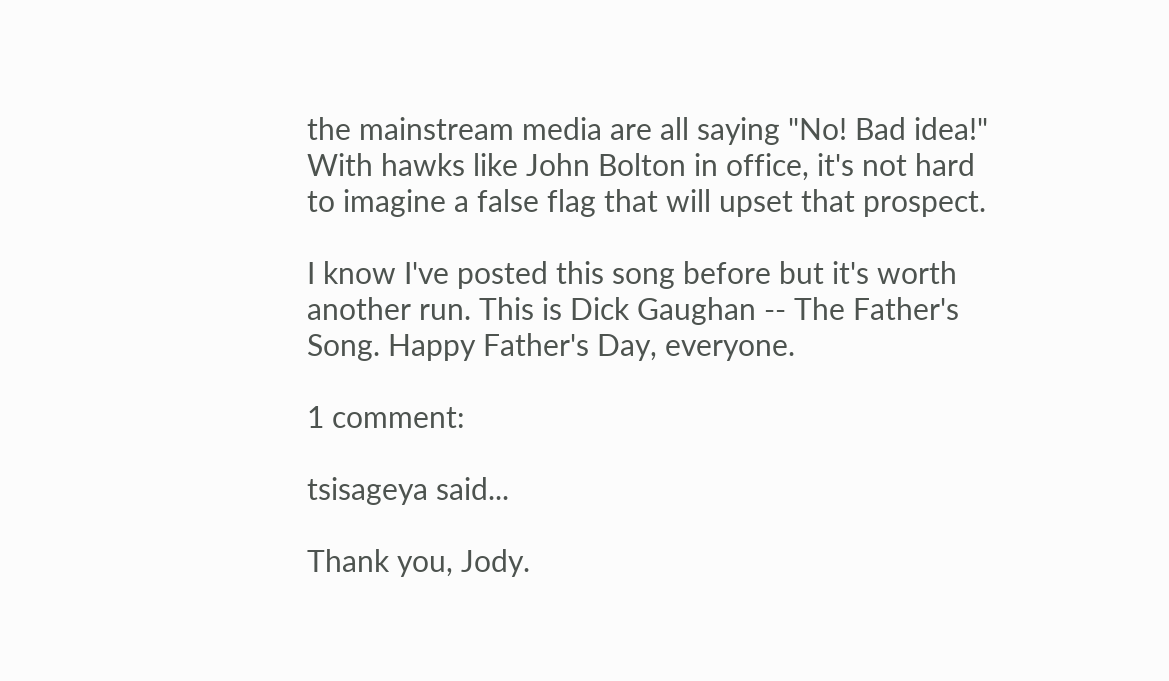the mainstream media are all saying "No! Bad idea!" With hawks like John Bolton in office, it's not hard to imagine a false flag that will upset that prospect.

I know I've posted this song before but it's worth another run. This is Dick Gaughan -- The Father's Song. Happy Father's Day, everyone.

1 comment:

tsisageya said...

Thank you, Jody.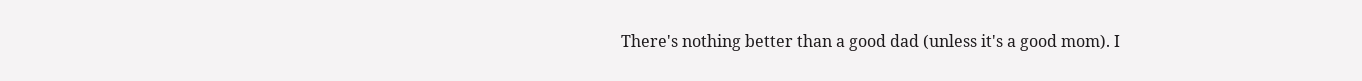There's nothing better than a good dad (unless it's a good mom). I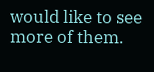would like to see more of them.